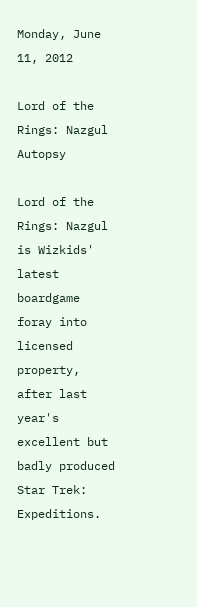Monday, June 11, 2012

Lord of the Rings: Nazgul Autopsy

Lord of the Rings: Nazgul is Wizkids' latest boardgame foray into licensed property, after last year's excellent but badly produced Star Trek: Expeditions.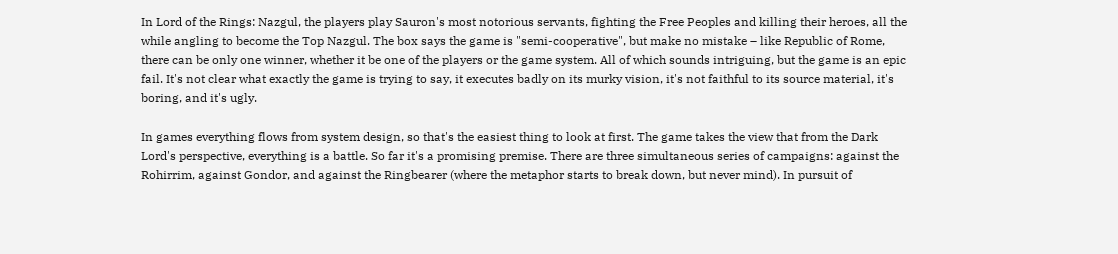In Lord of the Rings: Nazgul, the players play Sauron's most notorious servants, fighting the Free Peoples and killing their heroes, all the while angling to become the Top Nazgul. The box says the game is "semi-cooperative", but make no mistake – like Republic of Rome, there can be only one winner, whether it be one of the players or the game system. All of which sounds intriguing, but the game is an epic fail. It's not clear what exactly the game is trying to say, it executes badly on its murky vision, it's not faithful to its source material, it's boring, and it's ugly.

In games everything flows from system design, so that's the easiest thing to look at first. The game takes the view that from the Dark Lord's perspective, everything is a battle. So far it's a promising premise. There are three simultaneous series of campaigns: against the Rohirrim, against Gondor, and against the Ringbearer (where the metaphor starts to break down, but never mind). In pursuit of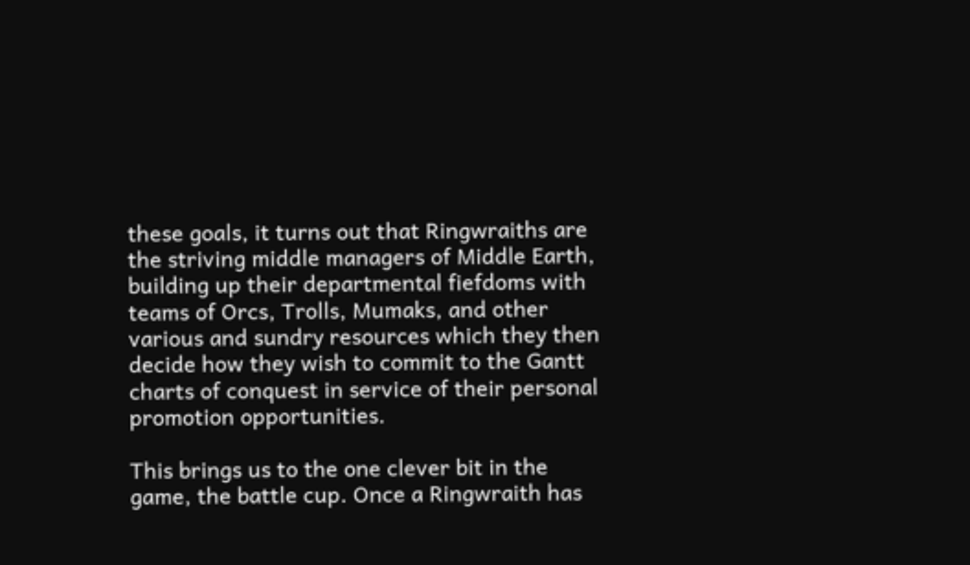these goals, it turns out that Ringwraiths are the striving middle managers of Middle Earth, building up their departmental fiefdoms with teams of Orcs, Trolls, Mumaks, and other various and sundry resources which they then decide how they wish to commit to the Gantt charts of conquest in service of their personal promotion opportunities.

This brings us to the one clever bit in the game, the battle cup. Once a Ringwraith has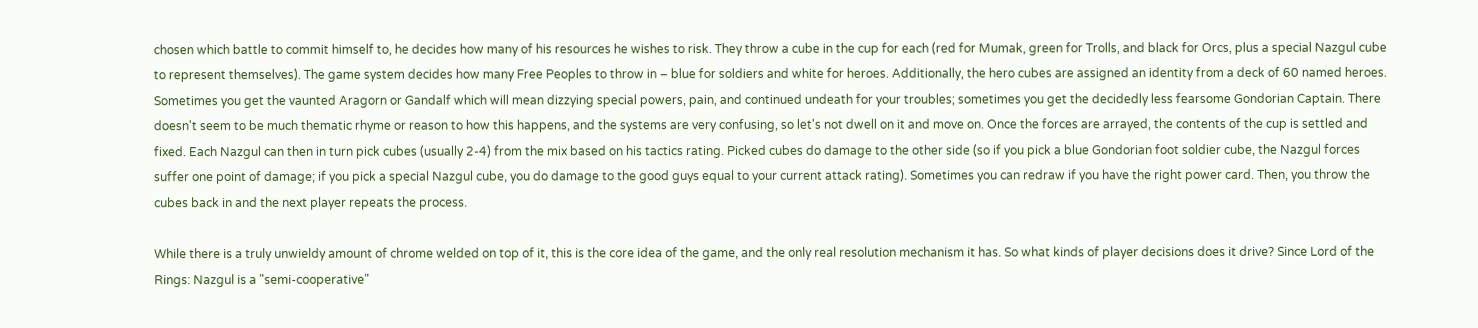chosen which battle to commit himself to, he decides how many of his resources he wishes to risk. They throw a cube in the cup for each (red for Mumak, green for Trolls, and black for Orcs, plus a special Nazgul cube to represent themselves). The game system decides how many Free Peoples to throw in – blue for soldiers and white for heroes. Additionally, the hero cubes are assigned an identity from a deck of 60 named heroes. Sometimes you get the vaunted Aragorn or Gandalf which will mean dizzying special powers, pain, and continued undeath for your troubles; sometimes you get the decidedly less fearsome Gondorian Captain. There doesn't seem to be much thematic rhyme or reason to how this happens, and the systems are very confusing, so let's not dwell on it and move on. Once the forces are arrayed, the contents of the cup is settled and fixed. Each Nazgul can then in turn pick cubes (usually 2-4) from the mix based on his tactics rating. Picked cubes do damage to the other side (so if you pick a blue Gondorian foot soldier cube, the Nazgul forces suffer one point of damage; if you pick a special Nazgul cube, you do damage to the good guys equal to your current attack rating). Sometimes you can redraw if you have the right power card. Then, you throw the cubes back in and the next player repeats the process.

While there is a truly unwieldy amount of chrome welded on top of it, this is the core idea of the game, and the only real resolution mechanism it has. So what kinds of player decisions does it drive? Since Lord of the Rings: Nazgul is a "semi-cooperative"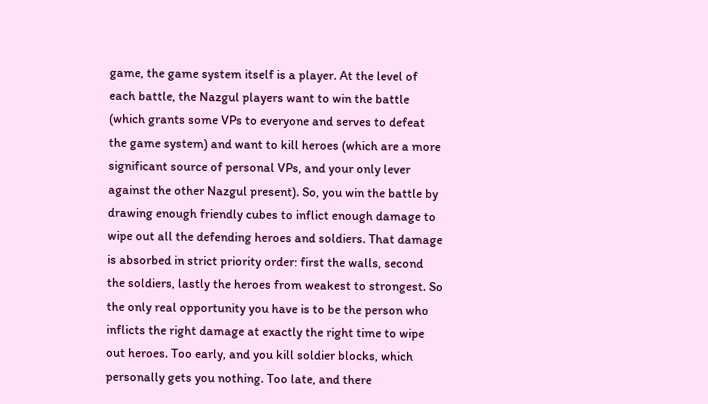game, the game system itself is a player. At the level of each battle, the Nazgul players want to win the battle (which grants some VPs to everyone and serves to defeat the game system) and want to kill heroes (which are a more significant source of personal VPs, and your only lever against the other Nazgul present). So, you win the battle by drawing enough friendly cubes to inflict enough damage to wipe out all the defending heroes and soldiers. That damage is absorbed in strict priority order: first the walls, second the soldiers, lastly the heroes from weakest to strongest. So the only real opportunity you have is to be the person who inflicts the right damage at exactly the right time to wipe out heroes. Too early, and you kill soldier blocks, which personally gets you nothing. Too late, and there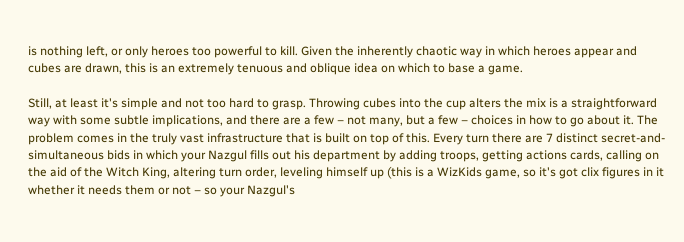is nothing left, or only heroes too powerful to kill. Given the inherently chaotic way in which heroes appear and cubes are drawn, this is an extremely tenuous and oblique idea on which to base a game.

Still, at least it's simple and not too hard to grasp. Throwing cubes into the cup alters the mix is a straightforward way with some subtle implications, and there are a few – not many, but a few – choices in how to go about it. The problem comes in the truly vast infrastructure that is built on top of this. Every turn there are 7 distinct secret-and-simultaneous bids in which your Nazgul fills out his department by adding troops, getting actions cards, calling on the aid of the Witch King, altering turn order, leveling himself up (this is a WizKids game, so it's got clix figures in it whether it needs them or not – so your Nazgul's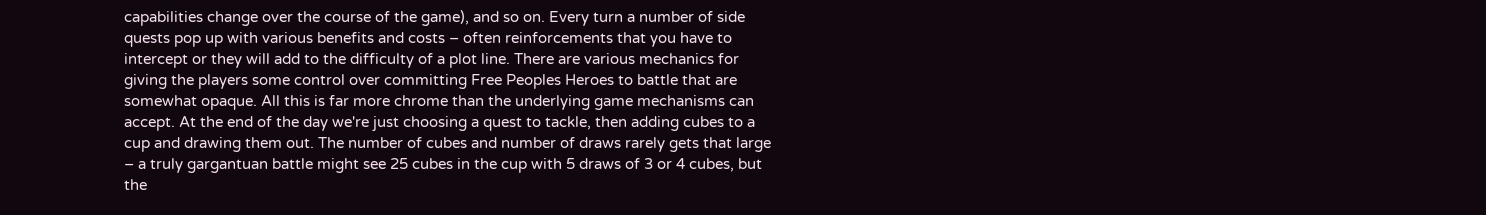capabilities change over the course of the game), and so on. Every turn a number of side quests pop up with various benefits and costs – often reinforcements that you have to intercept or they will add to the difficulty of a plot line. There are various mechanics for giving the players some control over committing Free Peoples Heroes to battle that are somewhat opaque. All this is far more chrome than the underlying game mechanisms can accept. At the end of the day we're just choosing a quest to tackle, then adding cubes to a cup and drawing them out. The number of cubes and number of draws rarely gets that large – a truly gargantuan battle might see 25 cubes in the cup with 5 draws of 3 or 4 cubes, but the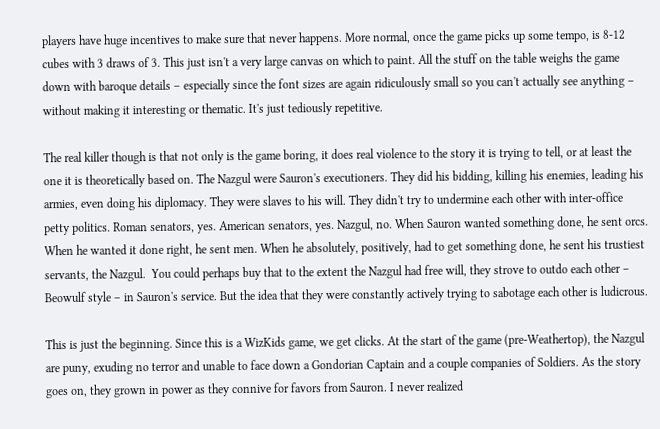players have huge incentives to make sure that never happens. More normal, once the game picks up some tempo, is 8-12 cubes with 3 draws of 3. This just isn't a very large canvas on which to paint. All the stuff on the table weighs the game down with baroque details – especially since the font sizes are again ridiculously small so you can't actually see anything – without making it interesting or thematic. It's just tediously repetitive.

The real killer though is that not only is the game boring, it does real violence to the story it is trying to tell, or at least the one it is theoretically based on. The Nazgul were Sauron's executioners. They did his bidding, killing his enemies, leading his armies, even doing his diplomacy. They were slaves to his will. They didn't try to undermine each other with inter-office petty politics. Roman senators, yes. American senators, yes. Nazgul, no. When Sauron wanted something done, he sent orcs. When he wanted it done right, he sent men. When he absolutely, positively, had to get something done, he sent his trustiest servants, the Nazgul.  You could perhaps buy that to the extent the Nazgul had free will, they strove to outdo each other – Beowulf style – in Sauron's service. But the idea that they were constantly actively trying to sabotage each other is ludicrous.

This is just the beginning. Since this is a WizKids game, we get clicks. At the start of the game (pre-Weathertop), the Nazgul are puny, exuding no terror and unable to face down a Gondorian Captain and a couple companies of Soldiers. As the story goes on, they grown in power as they connive for favors from Sauron. I never realized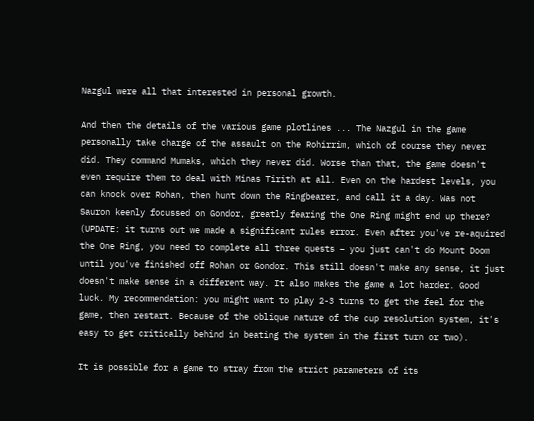Nazgul were all that interested in personal growth.

And then the details of the various game plotlines ... The Nazgul in the game personally take charge of the assault on the Rohirrim, which of course they never did. They command Mumaks, which they never did. Worse than that, the game doesn't even require them to deal with Minas Tirith at all. Even on the hardest levels, you can knock over Rohan, then hunt down the Ringbearer, and call it a day. Was not Sauron keenly focussed on Gondor, greatly fearing the One Ring might end up there? (UPDATE: it turns out we made a significant rules error. Even after you've re-aquired the One Ring, you need to complete all three quests – you just can't do Mount Doom until you've finished off Rohan or Gondor. This still doesn't make any sense, it just doesn't make sense in a different way. It also makes the game a lot harder. Good luck. My recommendation: you might want to play 2-3 turns to get the feel for the game, then restart. Because of the oblique nature of the cup resolution system, it's easy to get critically behind in beating the system in the first turn or two).

It is possible for a game to stray from the strict parameters of its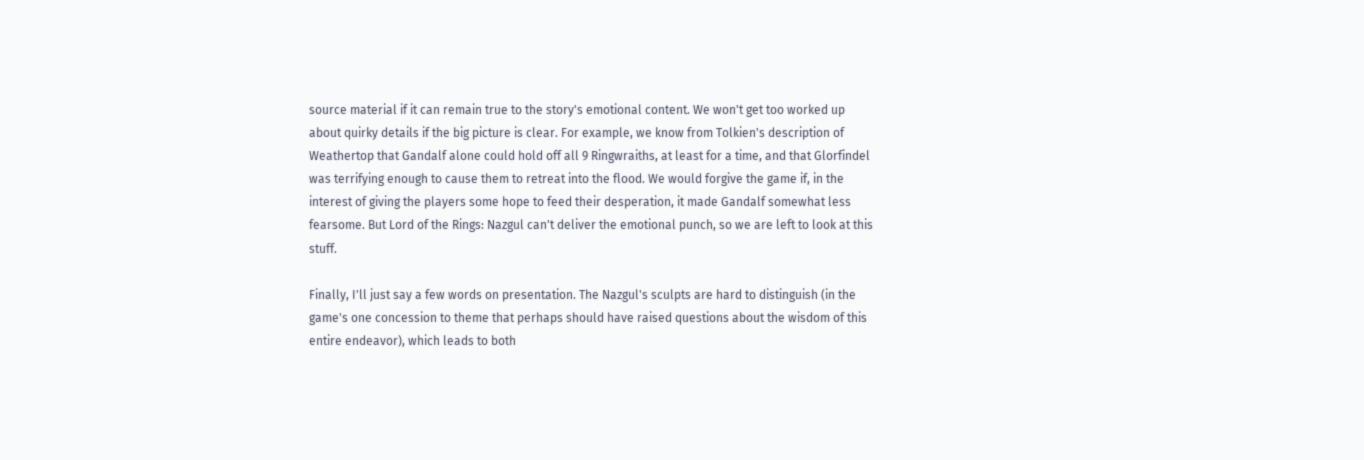source material if it can remain true to the story's emotional content. We won't get too worked up about quirky details if the big picture is clear. For example, we know from Tolkien's description of Weathertop that Gandalf alone could hold off all 9 Ringwraiths, at least for a time, and that Glorfindel was terrifying enough to cause them to retreat into the flood. We would forgive the game if, in the interest of giving the players some hope to feed their desperation, it made Gandalf somewhat less fearsome. But Lord of the Rings: Nazgul can't deliver the emotional punch, so we are left to look at this stuff.

Finally, I'll just say a few words on presentation. The Nazgul's sculpts are hard to distinguish (in the game's one concession to theme that perhaps should have raised questions about the wisdom of this entire endeavor), which leads to both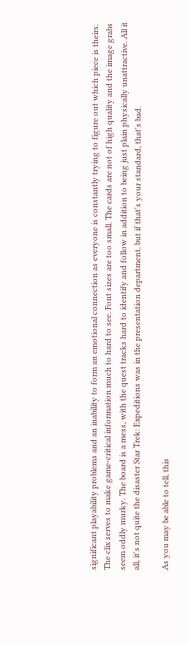significant playability problems and an inability to form an emotional connection as everyone is constantly trying to figure out which piece is theirs. The clix serves to make game-critical information much to hard to see. Font sizes are too small. The cards are not of high quality and the image grabs seem oddly murky. The board is a mess, with the quest tracks hard to identify and follow in addition to being just plain physically unattractive. All it all, it's not quite the disaster Star Trek: Expeditions was in the presentation department, but if that's your standard, that's bad.

As you may be able to tell, this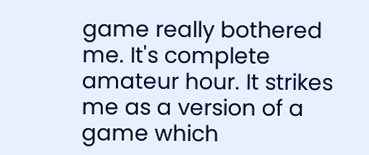game really bothered me. It's complete amateur hour. It strikes me as a version of a game which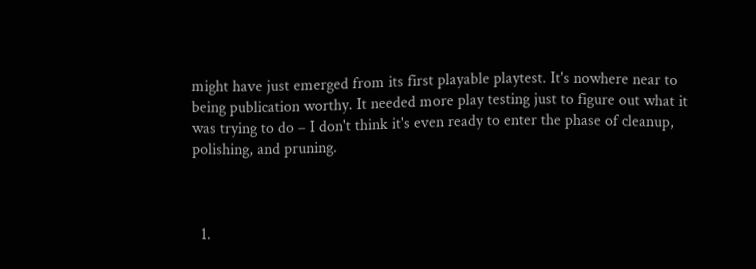might have just emerged from its first playable playtest. It's nowhere near to being publication worthy. It needed more play testing just to figure out what it was trying to do – I don't think it's even ready to enter the phase of cleanup, polishing, and pruning.



  1.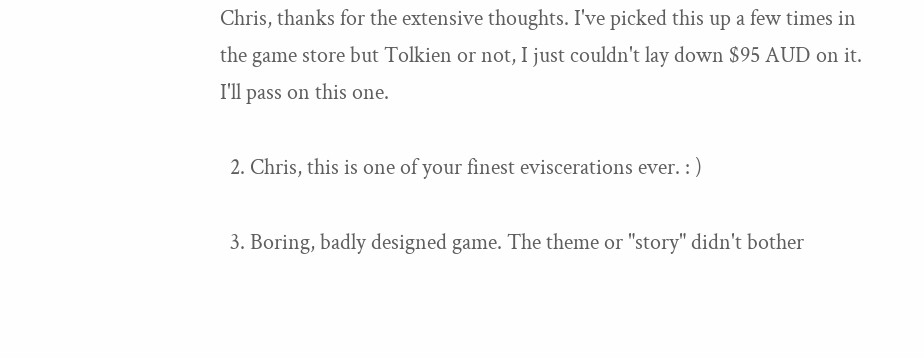Chris, thanks for the extensive thoughts. I've picked this up a few times in the game store but Tolkien or not, I just couldn't lay down $95 AUD on it. I'll pass on this one.

  2. Chris, this is one of your finest eviscerations ever. : )

  3. Boring, badly designed game. The theme or "story" didn't bother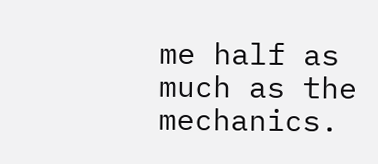me half as much as the mechanics.